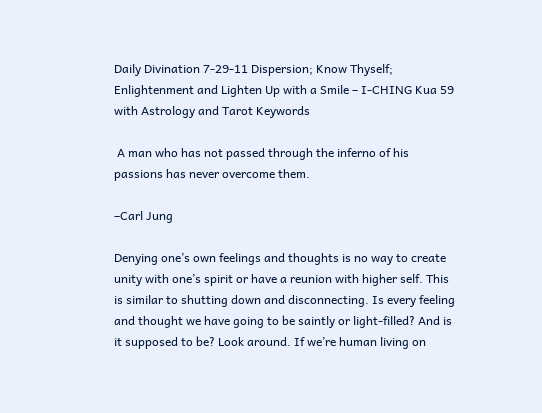Daily Divination 7-29-11 Dispersion; Know Thyself; Enlightenment and Lighten Up with a Smile – I-CHING Kua 59 with Astrology and Tarot Keywords

 A man who has not passed through the inferno of his passions has never overcome them.

–Carl Jung

Denying one’s own feelings and thoughts is no way to create unity with one’s spirit or have a reunion with higher self. This is similar to shutting down and disconnecting. Is every feeling and thought we have going to be saintly or light-filled? And is it supposed to be? Look around. If we’re human living on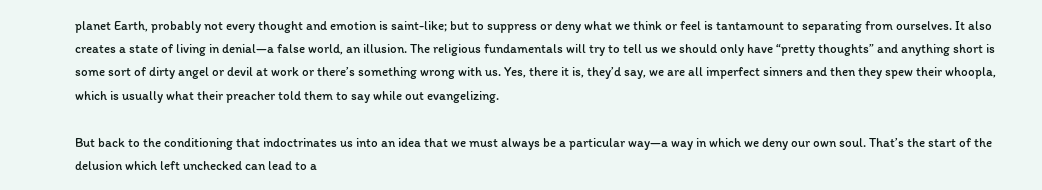planet Earth, probably not every thought and emotion is saint-like; but to suppress or deny what we think or feel is tantamount to separating from ourselves. It also creates a state of living in denial—a false world, an illusion. The religious fundamentals will try to tell us we should only have “pretty thoughts” and anything short is some sort of dirty angel or devil at work or there’s something wrong with us. Yes, there it is, they’d say, we are all imperfect sinners and then they spew their whoopla, which is usually what their preacher told them to say while out evangelizing.

But back to the conditioning that indoctrinates us into an idea that we must always be a particular way—a way in which we deny our own soul. That’s the start of the delusion which left unchecked can lead to a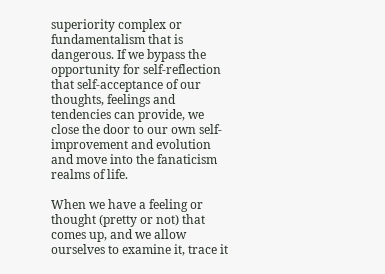superiority complex or fundamentalism that is dangerous. If we bypass the opportunity for self-reflection that self-acceptance of our thoughts, feelings and tendencies can provide, we close the door to our own self-improvement and evolution and move into the fanaticism realms of life.

When we have a feeling or thought (pretty or not) that comes up, and we allow ourselves to examine it, trace it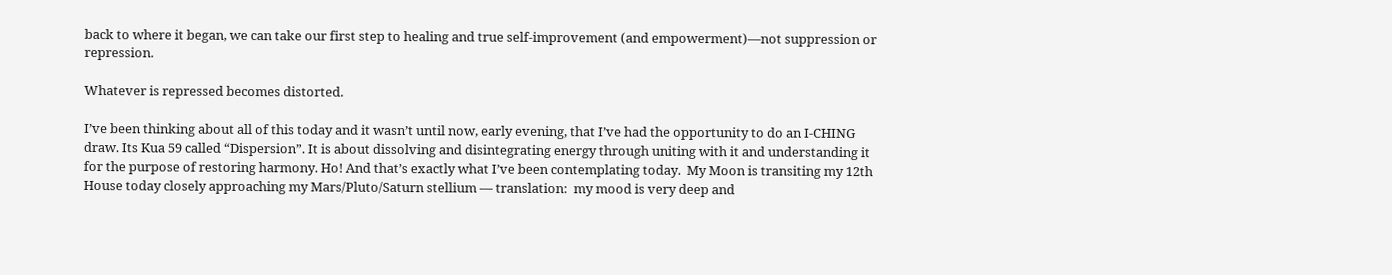back to where it began, we can take our first step to healing and true self-improvement (and empowerment)—not suppression or repression.

Whatever is repressed becomes distorted.

I’ve been thinking about all of this today and it wasn’t until now, early evening, that I’ve had the opportunity to do an I-CHING draw. Its Kua 59 called “Dispersion”. It is about dissolving and disintegrating energy through uniting with it and understanding it for the purpose of restoring harmony. Ho! And that’s exactly what I’ve been contemplating today.  My Moon is transiting my 12th House today closely approaching my Mars/Pluto/Saturn stellium — translation:  my mood is very deep and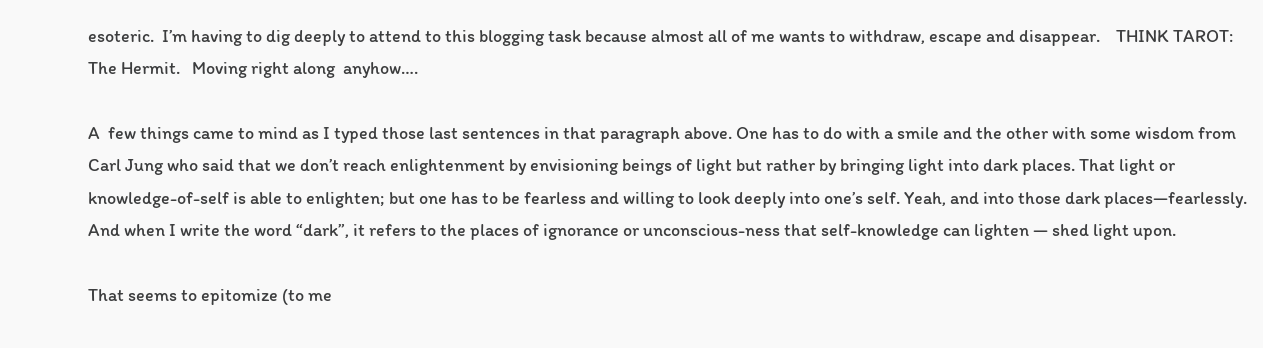esoteric.  I’m having to dig deeply to attend to this blogging task because almost all of me wants to withdraw, escape and disappear.    THINK TAROT:  The Hermit.   Moving right along  anyhow….

A  few things came to mind as I typed those last sentences in that paragraph above. One has to do with a smile and the other with some wisdom from Carl Jung who said that we don’t reach enlightenment by envisioning beings of light but rather by bringing light into dark places. That light or knowledge-of-self is able to enlighten; but one has to be fearless and willing to look deeply into one’s self. Yeah, and into those dark places—fearlessly. And when I write the word “dark”, it refers to the places of ignorance or unconscious-ness that self-knowledge can lighten — shed light upon.

That seems to epitomize (to me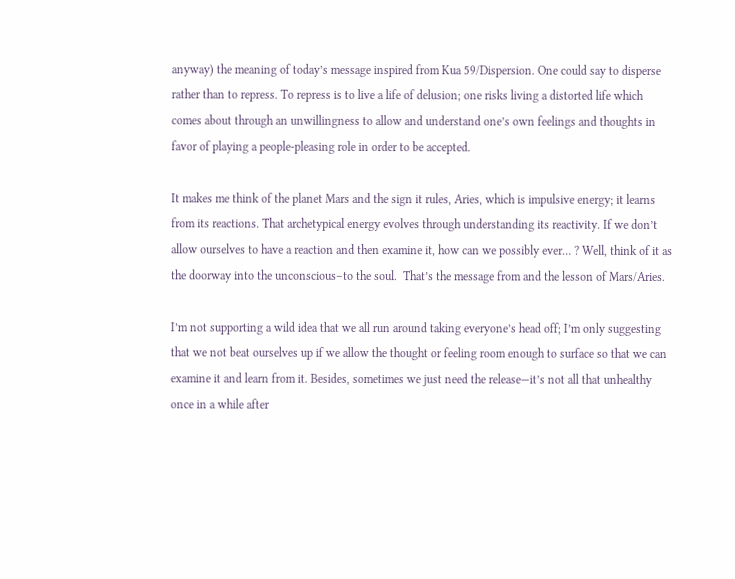anyway) the meaning of today’s message inspired from Kua 59/Dispersion. One could say to disperse rather than to repress. To repress is to live a life of delusion; one risks living a distorted life which comes about through an unwillingness to allow and understand one’s own feelings and thoughts in favor of playing a people-pleasing role in order to be accepted.

It makes me think of the planet Mars and the sign it rules, Aries, which is impulsive energy; it learns from its reactions. That archetypical energy evolves through understanding its reactivity. If we don’t allow ourselves to have a reaction and then examine it, how can we possibly ever… ? Well, think of it as the doorway into the unconscious–to the soul.  That’s the message from and the lesson of Mars/Aries.

I’m not supporting a wild idea that we all run around taking everyone’s head off; I’m only suggesting that we not beat ourselves up if we allow the thought or feeling room enough to surface so that we can examine it and learn from it. Besides, sometimes we just need the release—it’s not all that unhealthy once in a while after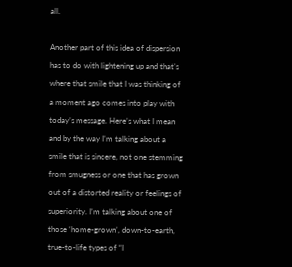all.

Another part of this idea of dispersion has to do with lightening up and that’s where that smile that I was thinking of a moment ago comes into play with today’s message. Here’s what I mean and by the way I’m talking about a smile that is sincere, not one stemming from smugness or one that has grown out of a distorted reality or feelings of superiority. I’m talking about one of those ‘home-grown’, down-to-earth, true-to-life types of “I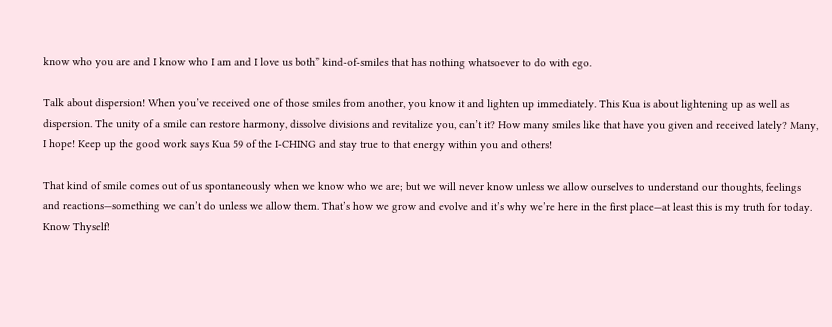know who you are and I know who I am and I love us both” kind-of-smiles that has nothing whatsoever to do with ego.

Talk about dispersion! When you’ve received one of those smiles from another, you know it and lighten up immediately. This Kua is about lightening up as well as dispersion. The unity of a smile can restore harmony, dissolve divisions and revitalize you, can’t it? How many smiles like that have you given and received lately? Many, I hope! Keep up the good work says Kua 59 of the I-CHING and stay true to that energy within you and others!

That kind of smile comes out of us spontaneously when we know who we are; but we will never know unless we allow ourselves to understand our thoughts, feelings and reactions—something we can’t do unless we allow them. That’s how we grow and evolve and it’s why we’re here in the first place—at least this is my truth for today.  Know Thyself!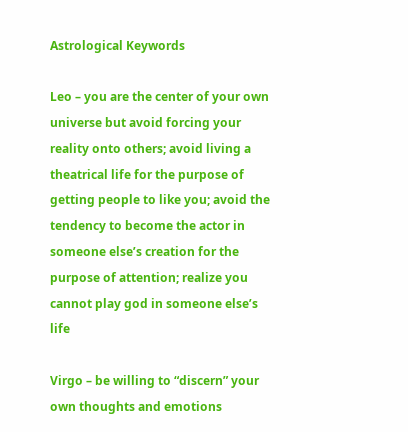Astrological Keywords

Leo – you are the center of your own universe but avoid forcing your reality onto others; avoid living a theatrical life for the purpose of getting people to like you; avoid the tendency to become the actor in someone else’s creation for the purpose of attention; realize you cannot play god in someone else’s life

Virgo – be willing to “discern” your own thoughts and emotions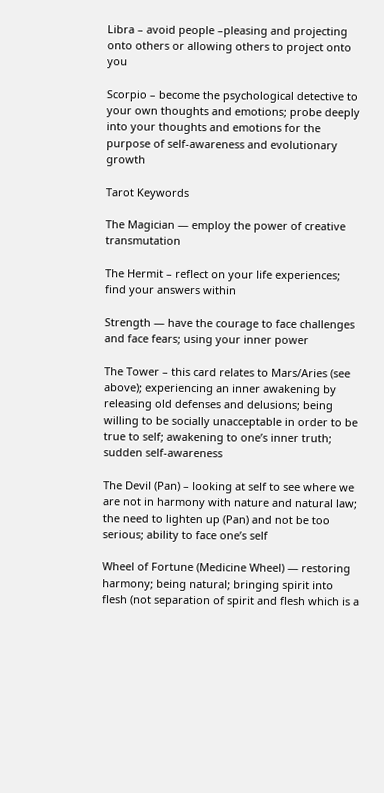Libra – avoid people –pleasing and projecting onto others or allowing others to project onto you

Scorpio – become the psychological detective to your own thoughts and emotions; probe deeply into your thoughts and emotions for the purpose of self-awareness and evolutionary growth

Tarot Keywords

The Magician — employ the power of creative transmutation

The Hermit – reflect on your life experiences; find your answers within

Strength — have the courage to face challenges and face fears; using your inner power

The Tower – this card relates to Mars/Aries (see above); experiencing an inner awakening by releasing old defenses and delusions; being willing to be socially unacceptable in order to be true to self; awakening to one’s inner truth; sudden self-awareness

The Devil (Pan) – looking at self to see where we are not in harmony with nature and natural law; the need to lighten up (Pan) and not be too serious; ability to face one’s self

Wheel of Fortune (Medicine Wheel) — restoring harmony; being natural; bringing spirit into flesh (not separation of spirit and flesh which is a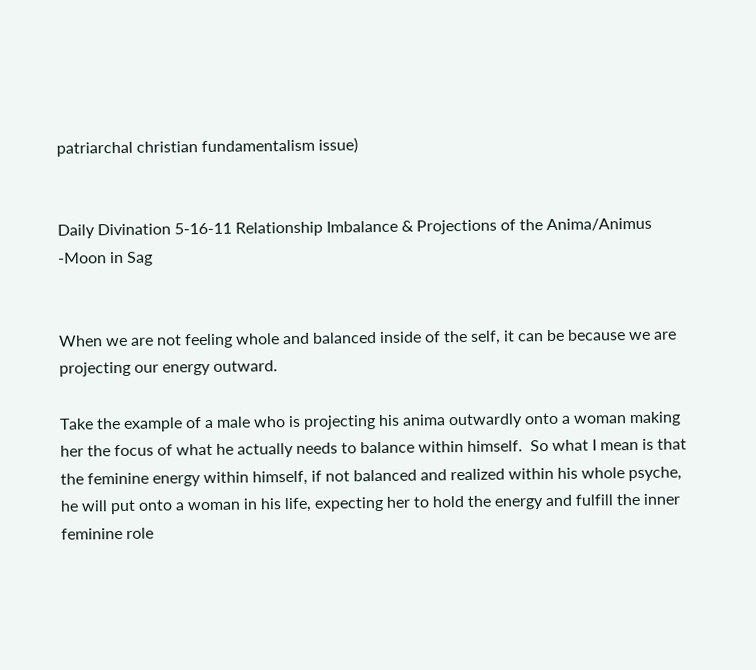patriarchal christian fundamentalism issue)


Daily Divination 5-16-11 Relationship Imbalance & Projections of the Anima/Animus -Moon in Sag


When we are not feeling whole and balanced inside of the self, it can be because we are projecting our energy outward.

Take the example of a male who is projecting his anima outwardly onto a woman making her the focus of what he actually needs to balance within himself.  So what I mean is that the feminine energy within himself, if not balanced and realized within his whole psyche, he will put onto a woman in his life, expecting her to hold the energy and fulfill the inner feminine role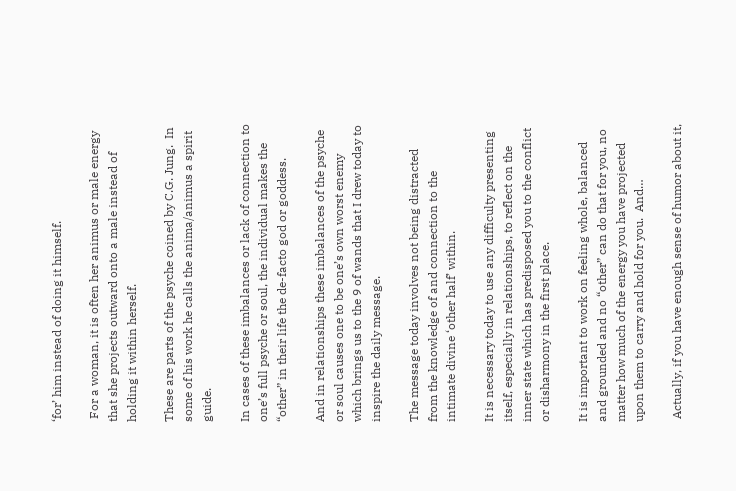‘for’ him instead of doing it himself.

 For a woman, it is often her animus or male energy that she projects outward onto a male instead of holding it within herself.

These are parts of the psyche coined by C.G. Jung.  In some of his work he calls the anima/animus a spirit guide.

In cases of these imbalances or lack of connection to one’s full psyche or soul, the individual makes the “other” in their life the de-facto god or goddess.

And in relationships these imbalances of the psyche or soul causes one to be one’s own worst enemy which brings us to the 9 of wands that I drew today to inspire the daily message.

The message today involves not being distracted from the knowledge of and connection to the intimate divine ‘other half’ within.

It is necessary today to use any difficulty presenting itself, especially in relationships, to reflect on the inner state which has predisposed you to the conflict or disharmony in the first place.

It is important to work on feeling whole, balanced and grounded and no “other” can do that for you, no matter how much of the energy you have projected upon them to carry and hold for you.  And…

 Actually, if you have enough sense of humor about it,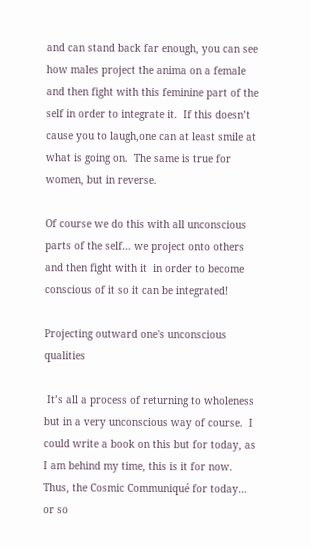and can stand back far enough, you can see how males project the anima on a female and then fight with this feminine part of the self in order to integrate it.  If this doesn’t cause you to laugh,one can at least smile at what is going on.  The same is true for women, but in reverse.

Of course we do this with all unconscious parts of the self… we project onto others and then fight with it  in order to become conscious of it so it can be integrated!

Projecting outward one's unconscious qualities

 It’s all a process of returning to wholeness but in a very unconscious way of course.  I could write a book on this but for today, as I am behind my time, this is it for now.  Thus, the Cosmic Communiqué for today…  or so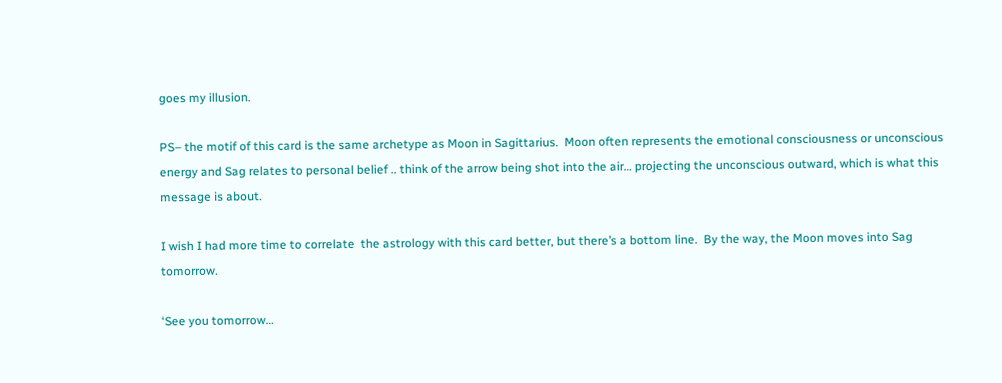goes my illusion.

PS– the motif of this card is the same archetype as Moon in Sagittarius.  Moon often represents the emotional consciousness or unconscious energy and Sag relates to personal belief .. think of the arrow being shot into the air… projecting the unconscious outward, which is what this message is about.

I wish I had more time to correlate  the astrology with this card better, but there’s a bottom line.  By the way, the Moon moves into Sag tomorrow.

‘See you tomorrow…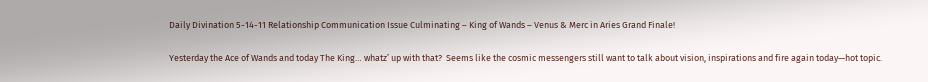Daily Divination 5-14-11 Relationship Communication Issue Culminating – King of Wands – Venus & Merc in Aries Grand Finale!

Yesterday the Ace of Wands and today The King… whatz’ up with that?  Seems like the cosmic messengers still want to talk about vision, inspirations and fire again today—hot topic.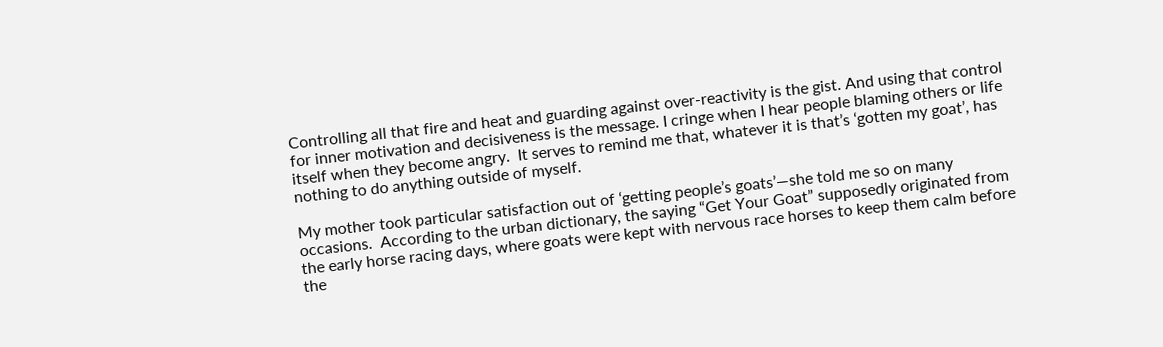Controlling all that fire and heat and guarding against over-reactivity is the gist. And using that control for inner motivation and decisiveness is the message. I cringe when I hear people blaming others or life itself when they become angry.  It serves to remind me that, whatever it is that’s ‘gotten my goat’, has nothing to do anything outside of myself.

My mother took particular satisfaction out of ‘getting people’s goats’—she told me so on many occasions.  According to the urban dictionary, the saying “Get Your Goat” supposedly originated from the early horse racing days, where goats were kept with nervous race horses to keep them calm before the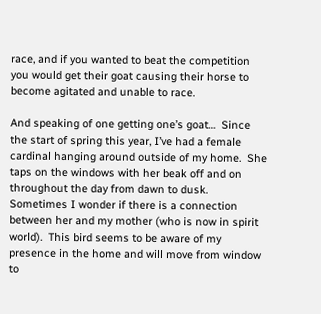race, and if you wanted to beat the competition you would get their goat causing their horse to become agitated and unable to race.

And speaking of one getting one’s goat…  Since the start of spring this year, I’ve had a female cardinal hanging around outside of my home.  She taps on the windows with her beak off and on throughout the day from dawn to dusk.  Sometimes I wonder if there is a connection between her and my mother (who is now in spirit world).  This bird seems to be aware of my presence in the home and will move from window to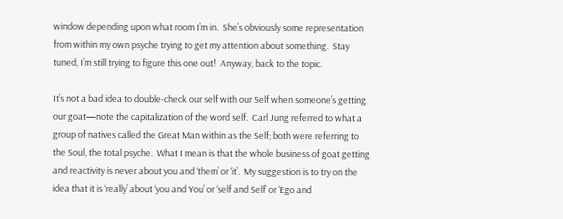window depending upon what room I’m in.  She’s obviously some representation from within my own psyche trying to get my attention about something.  Stay tuned, I’m still trying to figure this one out!  Anyway, back to the topic.

It’s not a bad idea to double-check our self with our Self when someone’s getting our goat—note the capitalization of the word self.  Carl Jung referred to what a group of natives called the Great Man within as the Self; both were referring to the Soul, the total psyche.  What I mean is that the whole business of goat getting and reactivity is never about you and ‘them’ or ‘it’.  My suggestion is to try on the idea that it is ‘really’ about ‘you and You’ or ‘self and Self’ or ‘Ego and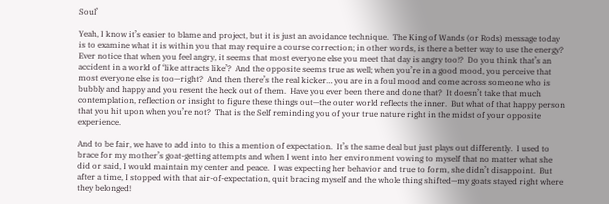Soul’

Yeah, I know it’s easier to blame and project, but it is just an avoidance technique.  The King of Wands (or Rods) message today is to examine what it is within you that may require a course correction; in other words, is there a better way to use the energy?  Ever notice that when you feel angry, it seems that most everyone else you meet that day is angry too!?  Do you think that’s an accident in a world of ‘like attracts like’?  And the opposite seems true as well; when you’re in a good mood, you perceive that most everyone else is too—right?  And then there’s the real kicker… you are in a foul mood and come across someone who is bubbly and happy and you resent the heck out of them.  Have you ever been there and done that?  It doesn’t take that much contemplation, reflection or insight to figure these things out—the outer world reflects the inner.  But what of that happy person that you hit upon when you’re not?  That is the Self reminding you of your true nature right in the midst of your opposite experience.

And to be fair, we have to add into to this a mention of expectation.  It’s the same deal but just plays out differently.  I used to brace for my mother’s goat-getting attempts and when I went into her environment vowing to myself that no matter what she did or said, I would maintain my center and peace.  I was expecting her behavior and true to form, she didn’t disappoint.  But after a time, I stopped with that air-of-expectation, quit bracing myself and the whole thing shifted—my goats stayed right where they belonged!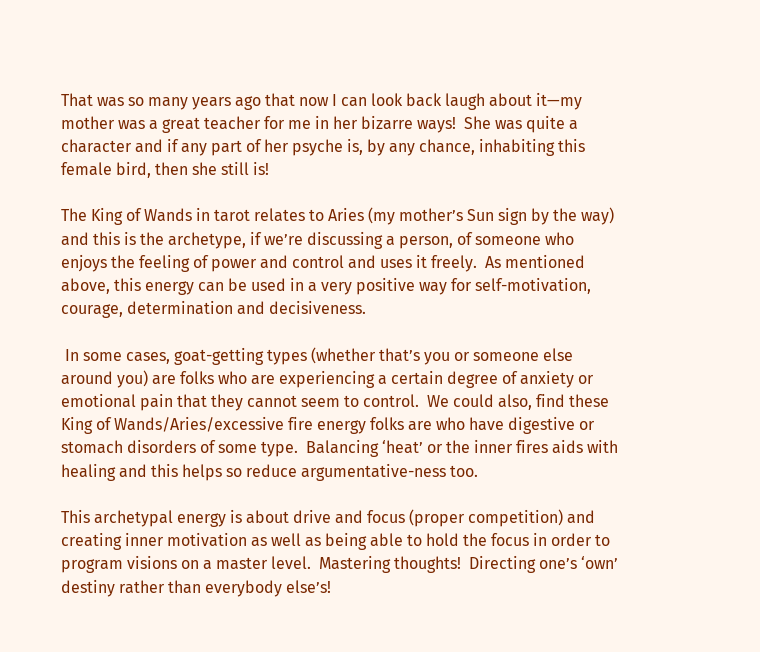That was so many years ago that now I can look back laugh about it—my mother was a great teacher for me in her bizarre ways!  She was quite a character and if any part of her psyche is, by any chance, inhabiting this female bird, then she still is!

The King of Wands in tarot relates to Aries (my mother’s Sun sign by the way) and this is the archetype, if we’re discussing a person, of someone who enjoys the feeling of power and control and uses it freely.  As mentioned above, this energy can be used in a very positive way for self-motivation, courage, determination and decisiveness.

 In some cases, goat-getting types (whether that’s you or someone else around you) are folks who are experiencing a certain degree of anxiety or emotional pain that they cannot seem to control.  We could also, find these King of Wands/Aries/excessive fire energy folks are who have digestive or stomach disorders of some type.  Balancing ‘heat’ or the inner fires aids with healing and this helps so reduce argumentative-ness too.

This archetypal energy is about drive and focus (proper competition) and creating inner motivation as well as being able to hold the focus in order to program visions on a master level.  Mastering thoughts!  Directing one’s ‘own’ destiny rather than everybody else’s!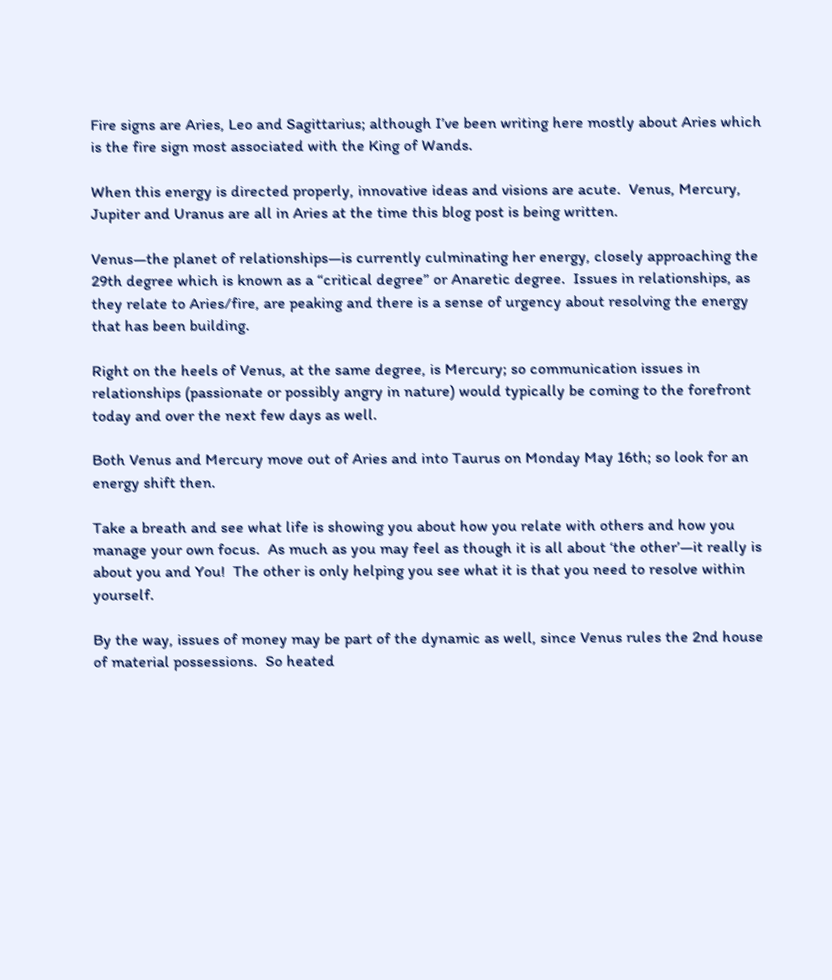Fire signs are Aries, Leo and Sagittarius; although I’ve been writing here mostly about Aries which is the fire sign most associated with the King of Wands.

When this energy is directed properly, innovative ideas and visions are acute.  Venus, Mercury, Jupiter and Uranus are all in Aries at the time this blog post is being written.

Venus—the planet of relationships—is currently culminating her energy, closely approaching the 29th degree which is known as a “critical degree” or Anaretic degree.  Issues in relationships, as they relate to Aries/fire, are peaking and there is a sense of urgency about resolving the energy that has been building.

Right on the heels of Venus, at the same degree, is Mercury; so communication issues in relationships (passionate or possibly angry in nature) would typically be coming to the forefront today and over the next few days as well.

Both Venus and Mercury move out of Aries and into Taurus on Monday May 16th; so look for an energy shift then.

Take a breath and see what life is showing you about how you relate with others and how you manage your own focus.  As much as you may feel as though it is all about ‘the other’—it really is about you and You!  The other is only helping you see what it is that you need to resolve within yourself.

By the way, issues of money may be part of the dynamic as well, since Venus rules the 2nd house of material possessions.  So heated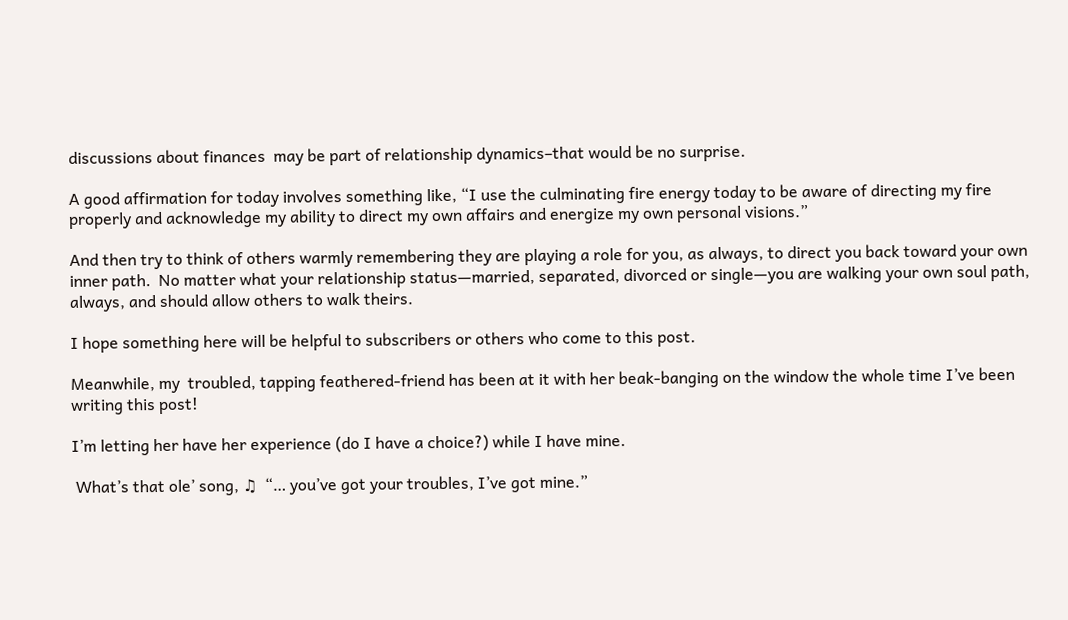discussions about finances  may be part of relationship dynamics–that would be no surprise.

A good affirmation for today involves something like, “I use the culminating fire energy today to be aware of directing my fire properly and acknowledge my ability to direct my own affairs and energize my own personal visions.”

And then try to think of others warmly remembering they are playing a role for you, as always, to direct you back toward your own inner path.  No matter what your relationship status—married, separated, divorced or single—you are walking your own soul path, always, and should allow others to walk theirs.

I hope something here will be helpful to subscribers or others who come to this post.

Meanwhile, my  troubled, tapping feathered-friend has been at it with her beak-banging on the window the whole time I’ve been writing this post!

I’m letting her have her experience (do I have a choice?) while I have mine.

 What’s that ole’ song, ♫  “… you’ve got your troubles, I’ve got mine.”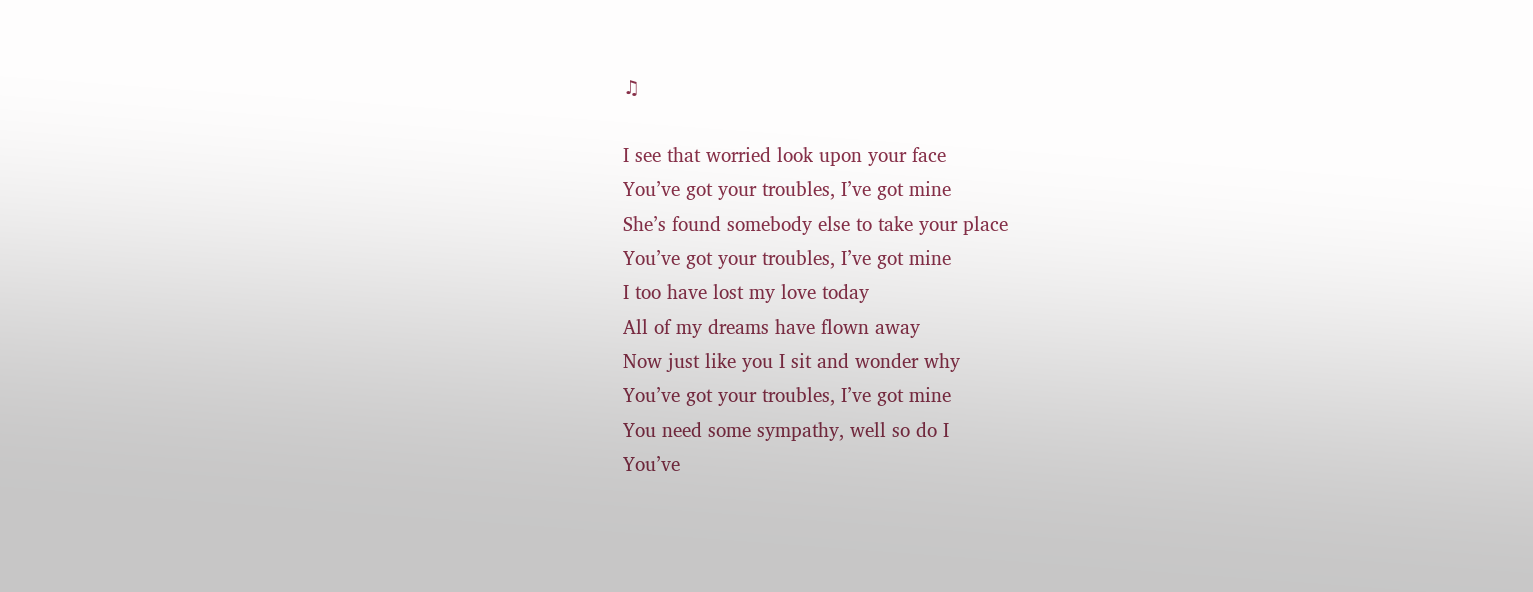♫

I see that worried look upon your face
You’ve got your troubles, I’ve got mine
She’s found somebody else to take your place
You’ve got your troubles, I’ve got mine
I too have lost my love today
All of my dreams have flown away
Now just like you I sit and wonder why
You’ve got your troubles, I’ve got mine
You need some sympathy, well so do I
You’ve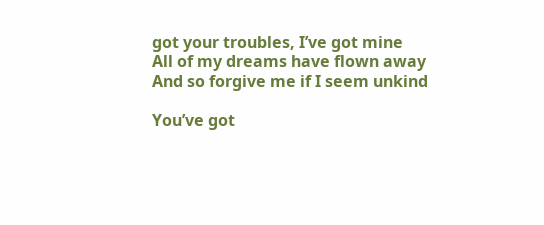got your troubles, I’ve got mine
All of my dreams have flown away
And so forgive me if I seem unkind

You’ve got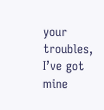your troubles, I’ve got mine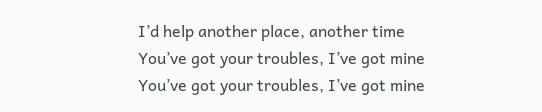I’d help another place, another time
You’ve got your troubles, I’ve got mine
You’ve got your troubles, I’ve got mine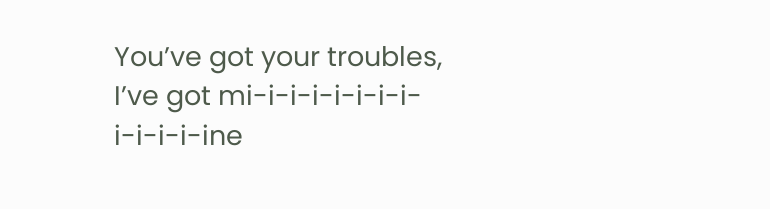You’ve got your troubles, I’ve got mi-i-i-i-i-i-i-i-i-i-i-i-ine